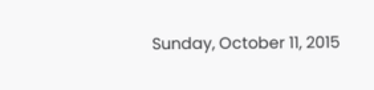Sunday, October 11, 2015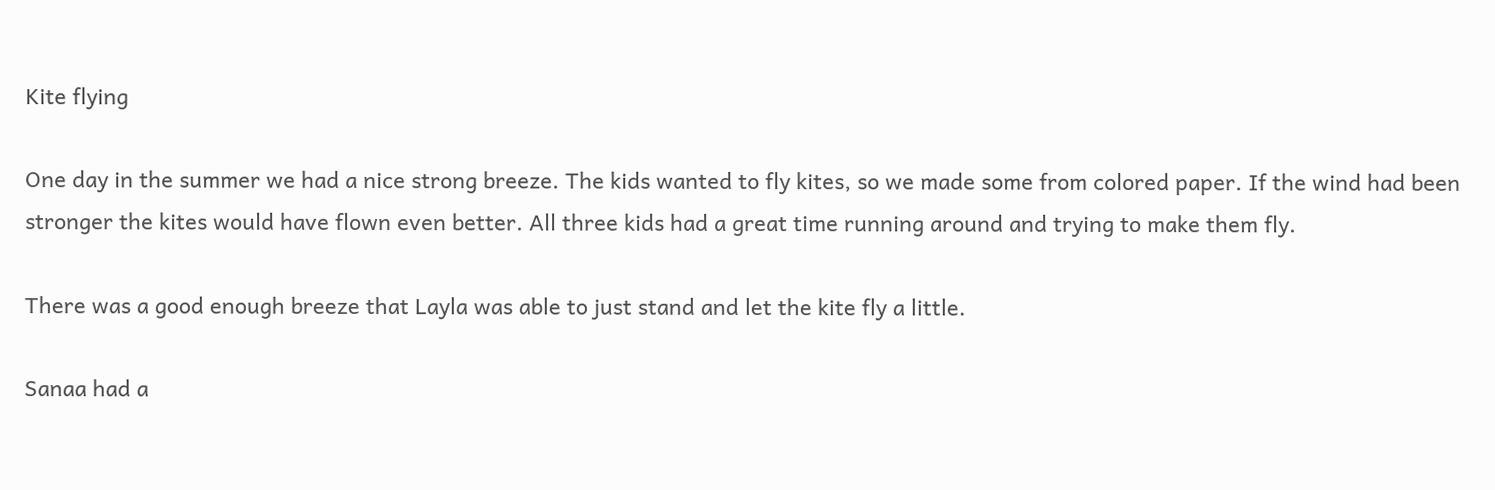Kite flying

One day in the summer we had a nice strong breeze. The kids wanted to fly kites, so we made some from colored paper. If the wind had been stronger the kites would have flown even better. All three kids had a great time running around and trying to make them fly.

There was a good enough breeze that Layla was able to just stand and let the kite fly a little.

Sanaa had a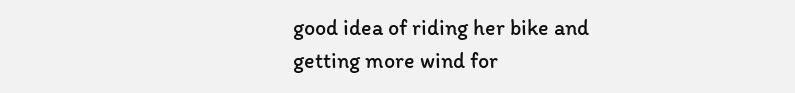good idea of riding her bike and getting more wind for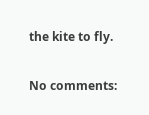the kite to fly.

No comments: